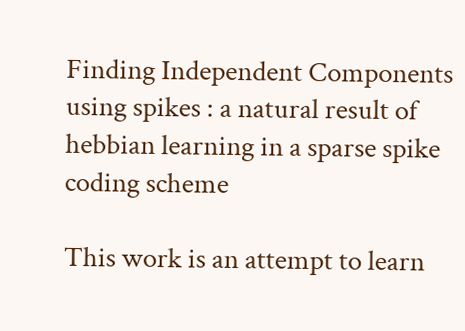Finding Independent Components using spikes : a natural result of hebbian learning in a sparse spike coding scheme

This work is an attempt to learn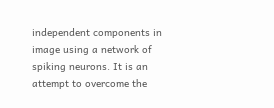independent components in image using a network of spiking neurons. It is an attempt to overcome the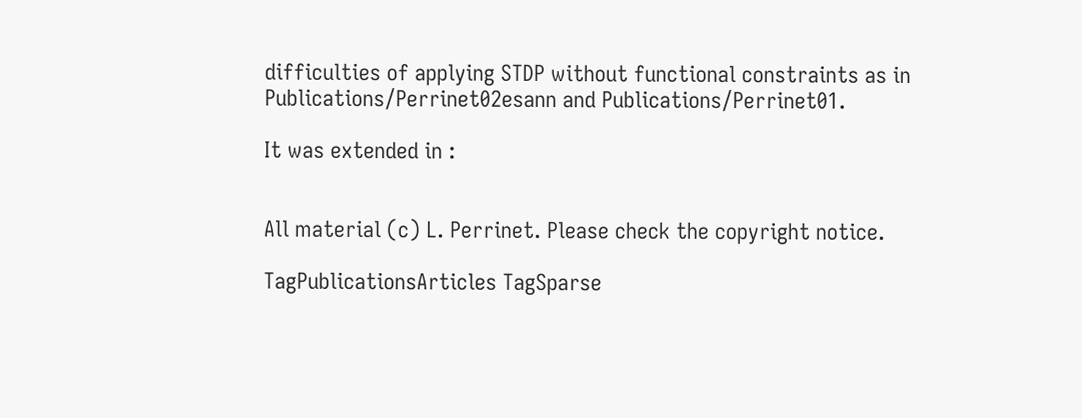difficulties of applying STDP without functional constraints as in Publications/Perrinet02esann and Publications/Perrinet01.

It was extended in :


All material (c) L. Perrinet. Please check the copyright notice.

TagPublicationsArticles TagSparse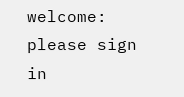welcome: please sign in